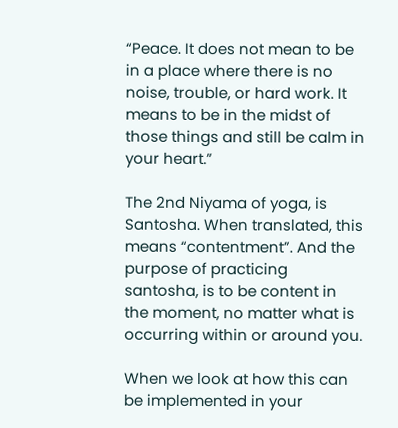“Peace. It does not mean to be in a place where there is no noise, trouble, or hard work. It means to be in the midst of those things and still be calm in your heart.”

The 2nd Niyama of yoga, is Santosha. When translated, this means “contentment”. And the purpose of practicing santosha, is to be content in the moment, no matter what is occurring within or around you.

When we look at how this can be implemented in your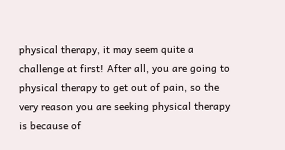physical therapy, it may seem quite a challenge at first! After all, you are going to physical therapy to get out of pain, so the very reason you are seeking physical therapy is because of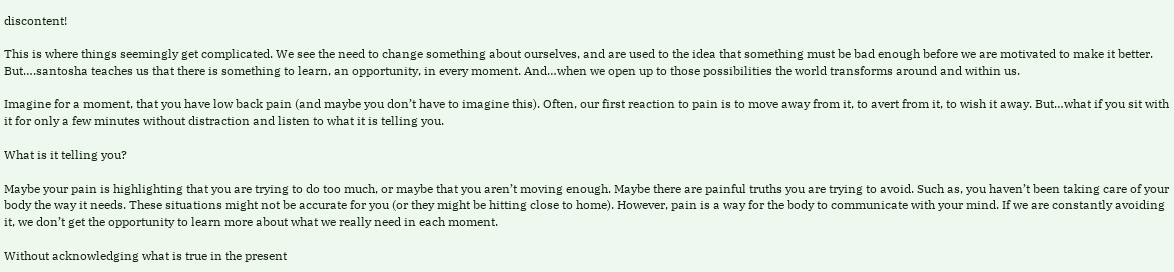discontent!

This is where things seemingly get complicated. We see the need to change something about ourselves, and are used to the idea that something must be bad enough before we are motivated to make it better. But….santosha teaches us that there is something to learn, an opportunity, in every moment. And…when we open up to those possibilities the world transforms around and within us.

Imagine for a moment, that you have low back pain (and maybe you don’t have to imagine this). Often, our first reaction to pain is to move away from it, to avert from it, to wish it away. But…what if you sit with it for only a few minutes without distraction and listen to what it is telling you.

What is it telling you?

Maybe your pain is highlighting that you are trying to do too much, or maybe that you aren’t moving enough. Maybe there are painful truths you are trying to avoid. Such as, you haven’t been taking care of your body the way it needs. These situations might not be accurate for you (or they might be hitting close to home). However, pain is a way for the body to communicate with your mind. If we are constantly avoiding it, we don’t get the opportunity to learn more about what we really need in each moment.

Without acknowledging what is true in the present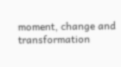moment, change and transformation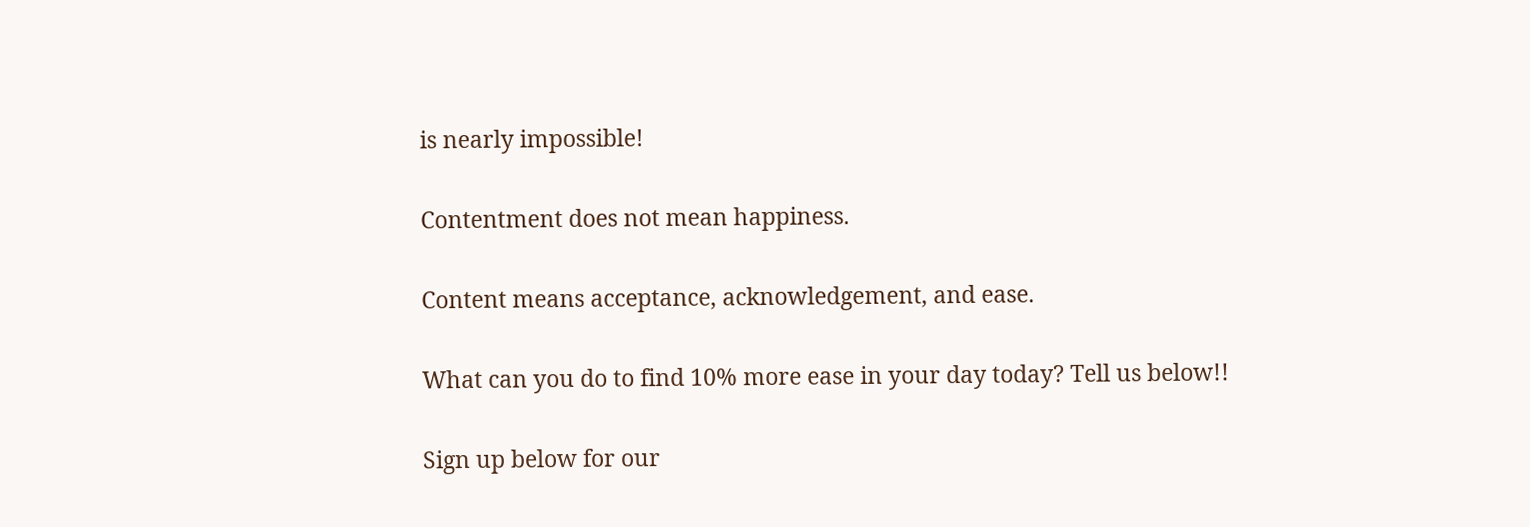is nearly impossible!

Contentment does not mean happiness.

Content means acceptance, acknowledgement, and ease.

What can you do to find 10% more ease in your day today? Tell us below!!

Sign up below for our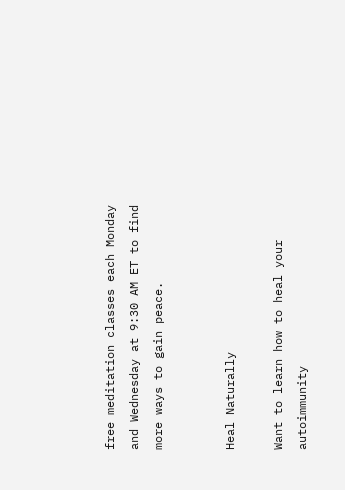free meditation classes each Monday and Wednesday at 9:30 AM ET to find more ways to gain peace.


Heal Naturally

Want to learn how to heal your autoimmunity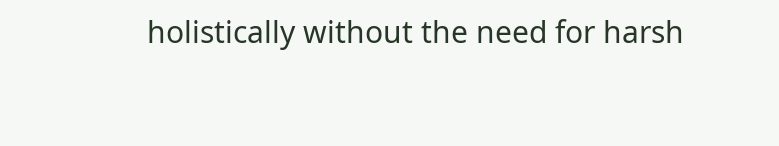holistically without the need for harsh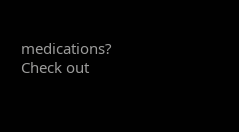medications? Check out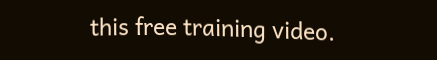this free training video.